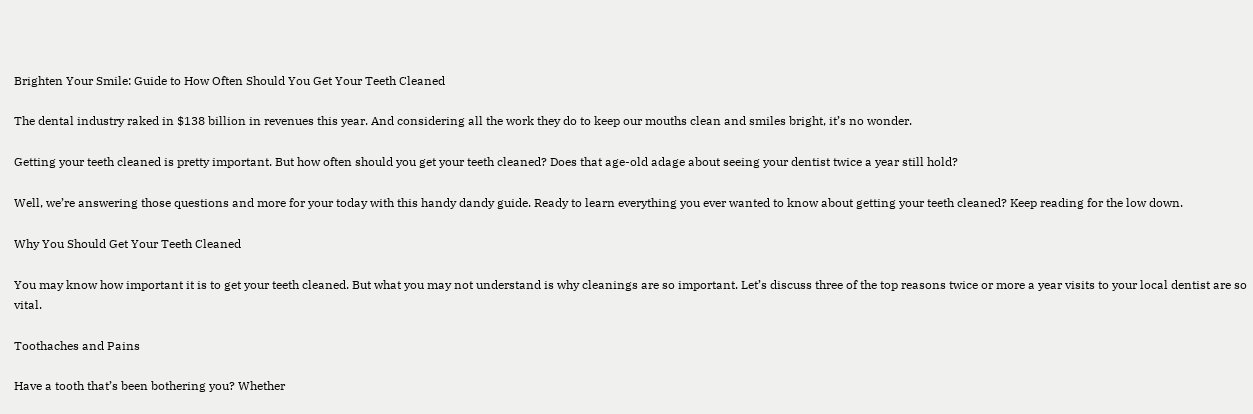Brighten Your Smile: Guide to How Often Should You Get Your Teeth Cleaned

The dental industry raked in $138 billion in revenues this year. And considering all the work they do to keep our mouths clean and smiles bright, it’s no wonder.

Getting your teeth cleaned is pretty important. But how often should you get your teeth cleaned? Does that age-old adage about seeing your dentist twice a year still hold?

Well, we’re answering those questions and more for your today with this handy dandy guide. Ready to learn everything you ever wanted to know about getting your teeth cleaned? Keep reading for the low down.

Why You Should Get Your Teeth Cleaned

You may know how important it is to get your teeth cleaned. But what you may not understand is why cleanings are so important. Let’s discuss three of the top reasons twice or more a year visits to your local dentist are so vital.

Toothaches and Pains

Have a tooth that’s been bothering you? Whether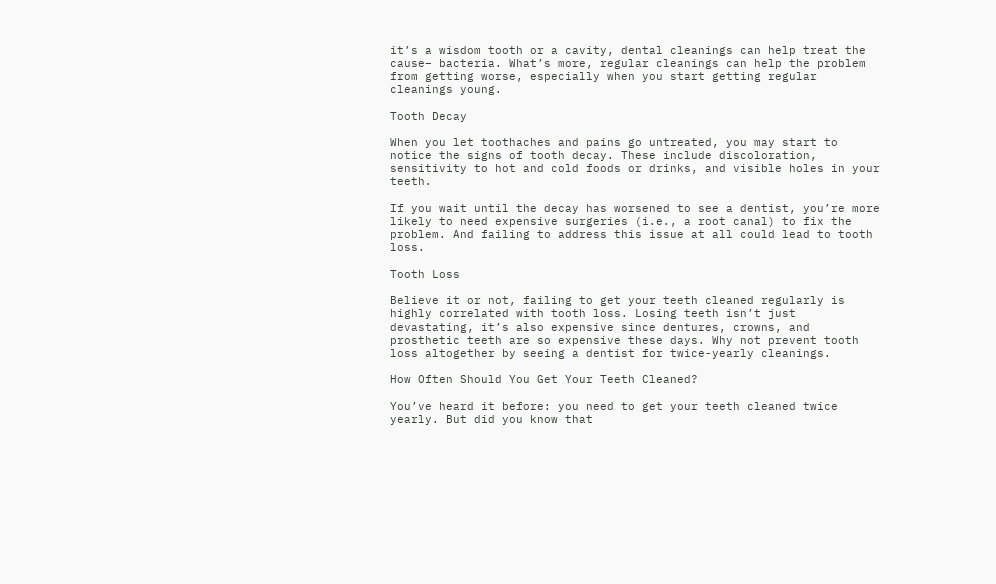it’s a wisdom tooth or a cavity, dental cleanings can help treat the cause– bacteria. What’s more, regular cleanings can help the problem from getting worse, especially when you start getting regular cleanings young.

Tooth Decay

When you let toothaches and pains go untreated, you may start to notice the signs of tooth decay. These include discoloration, sensitivity to hot and cold foods or drinks, and visible holes in your teeth.

If you wait until the decay has worsened to see a dentist, you’re more likely to need expensive surgeries (i.e., a root canal) to fix the problem. And failing to address this issue at all could lead to tooth loss.

Tooth Loss

Believe it or not, failing to get your teeth cleaned regularly is highly correlated with tooth loss. Losing teeth isn’t just devastating, it’s also expensive since dentures, crowns, and prosthetic teeth are so expensive these days. Why not prevent tooth loss altogether by seeing a dentist for twice-yearly cleanings.

How Often Should You Get Your Teeth Cleaned?

You’ve heard it before: you need to get your teeth cleaned twice yearly. But did you know that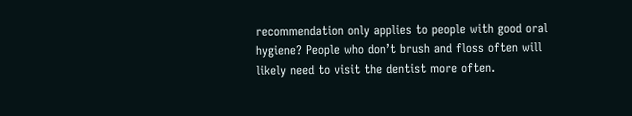recommendation only applies to people with good oral hygiene? People who don’t brush and floss often will likely need to visit the dentist more often.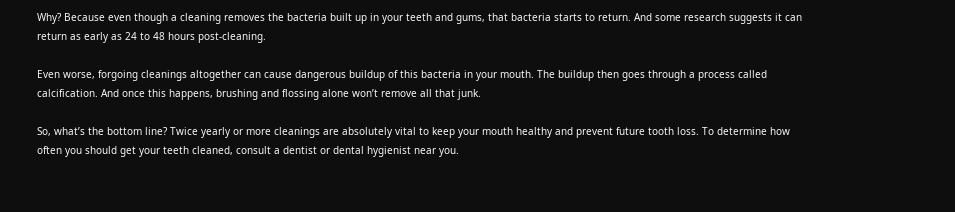Why? Because even though a cleaning removes the bacteria built up in your teeth and gums, that bacteria starts to return. And some research suggests it can return as early as 24 to 48 hours post-cleaning.

Even worse, forgoing cleanings altogether can cause dangerous buildup of this bacteria in your mouth. The buildup then goes through a process called calcification. And once this happens, brushing and flossing alone won’t remove all that junk.

So, what’s the bottom line? Twice yearly or more cleanings are absolutely vital to keep your mouth healthy and prevent future tooth loss. To determine how often you should get your teeth cleaned, consult a dentist or dental hygienist near you.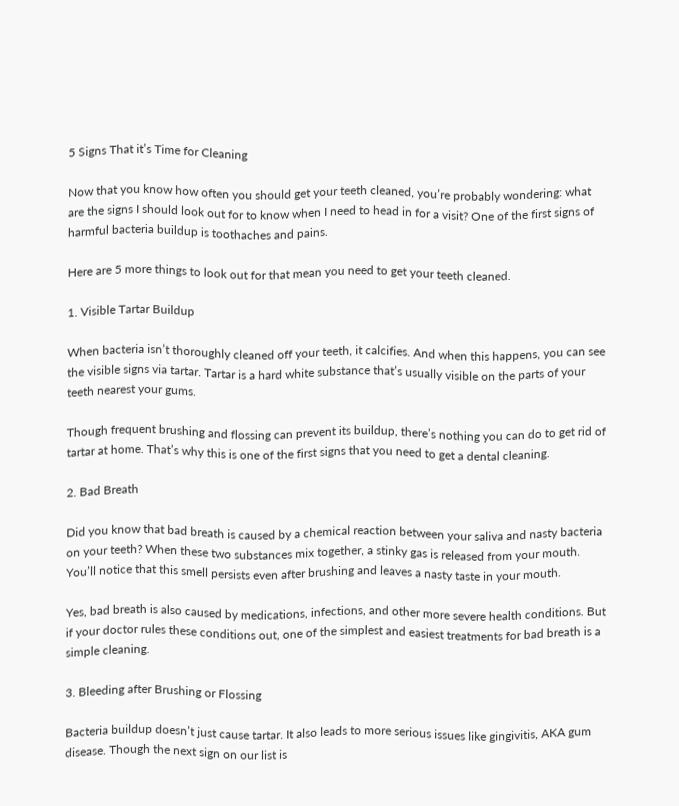5 Signs That it’s Time for Cleaning

Now that you know how often you should get your teeth cleaned, you’re probably wondering: what are the signs I should look out for to know when I need to head in for a visit? One of the first signs of harmful bacteria buildup is toothaches and pains.

Here are 5 more things to look out for that mean you need to get your teeth cleaned.

1. Visible Tartar Buildup

When bacteria isn’t thoroughly cleaned off your teeth, it calcifies. And when this happens, you can see the visible signs via tartar. Tartar is a hard white substance that’s usually visible on the parts of your teeth nearest your gums.

Though frequent brushing and flossing can prevent its buildup, there’s nothing you can do to get rid of tartar at home. That’s why this is one of the first signs that you need to get a dental cleaning.

2. Bad Breath

Did you know that bad breath is caused by a chemical reaction between your saliva and nasty bacteria on your teeth? When these two substances mix together, a stinky gas is released from your mouth. You’ll notice that this smell persists even after brushing and leaves a nasty taste in your mouth.

Yes, bad breath is also caused by medications, infections, and other more severe health conditions. But if your doctor rules these conditions out, one of the simplest and easiest treatments for bad breath is a simple cleaning.

3. Bleeding after Brushing or Flossing

Bacteria buildup doesn’t just cause tartar. It also leads to more serious issues like gingivitis, AKA gum disease. Though the next sign on our list is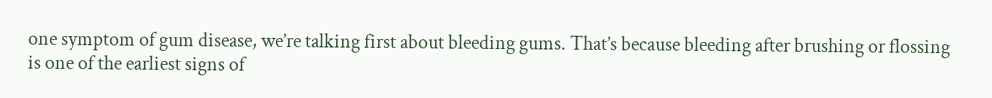one symptom of gum disease, we’re talking first about bleeding gums. That’s because bleeding after brushing or flossing is one of the earliest signs of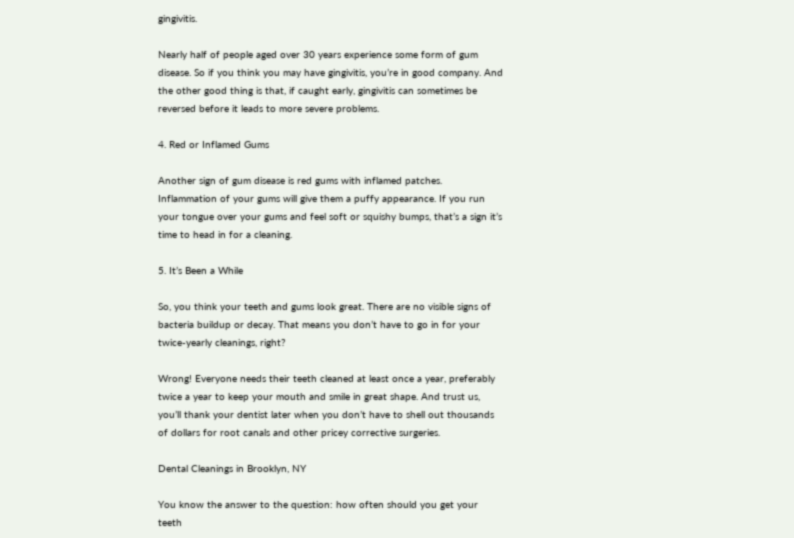gingivitis.

Nearly half of people aged over 30 years experience some form of gum disease. So if you think you may have gingivitis, you’re in good company. And the other good thing is that, if caught early, gingivitis can sometimes be reversed before it leads to more severe problems.

4. Red or Inflamed Gums

Another sign of gum disease is red gums with inflamed patches. Inflammation of your gums will give them a puffy appearance. If you run your tongue over your gums and feel soft or squishy bumps, that’s a sign it’s time to head in for a cleaning.

5. It’s Been a While

So, you think your teeth and gums look great. There are no visible signs of bacteria buildup or decay. That means you don’t have to go in for your twice-yearly cleanings, right?

Wrong! Everyone needs their teeth cleaned at least once a year, preferably twice a year to keep your mouth and smile in great shape. And trust us, you’ll thank your dentist later when you don’t have to shell out thousands of dollars for root canals and other pricey corrective surgeries.

Dental Cleanings in Brooklyn, NY

You know the answer to the question: how often should you get your teeth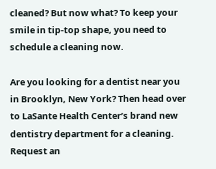cleaned? But now what? To keep your smile in tip-top shape, you need to schedule a cleaning now.

Are you looking for a dentist near you in Brooklyn, New York? Then head over to LaSante Health Center’s brand new dentistry department for a cleaning. Request an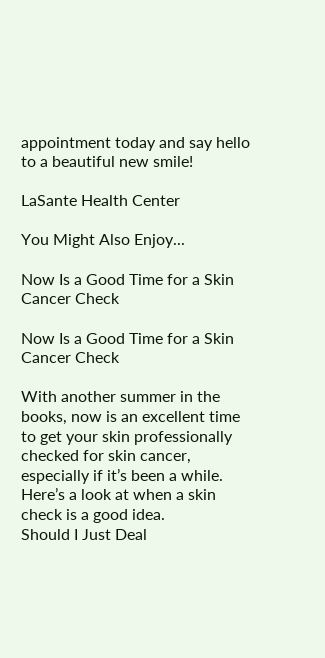appointment today and say hello to a beautiful new smile!

LaSante Health Center

You Might Also Enjoy...

Now Is a Good Time for a Skin Cancer Check

Now Is a Good Time for a Skin Cancer Check

With another summer in the books, now is an excellent time to get your skin professionally checked for skin cancer, especially if it’s been a while. Here’s a look at when a skin check is a good idea.
Should I Just Deal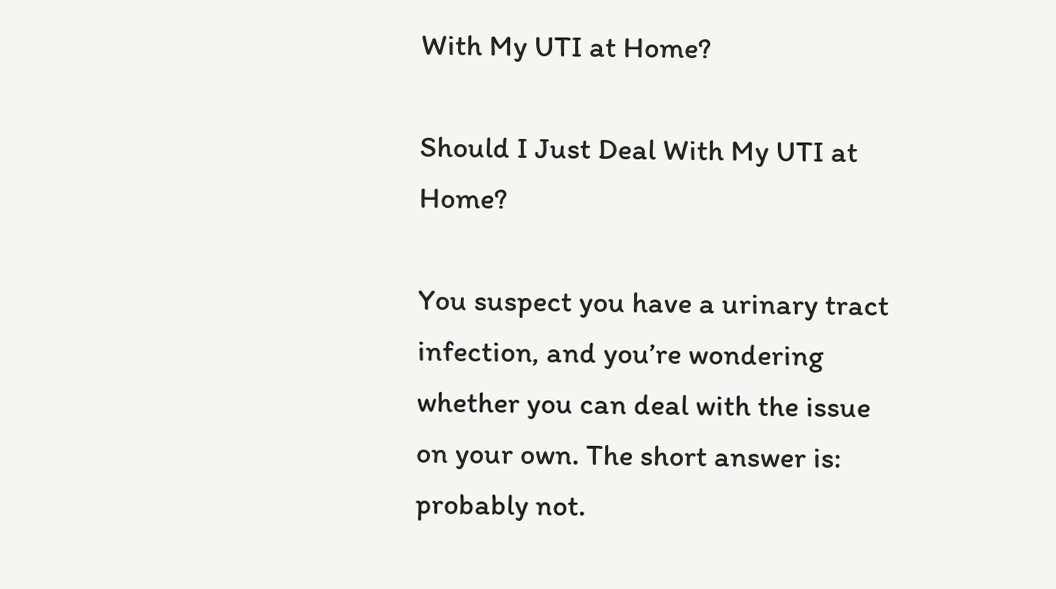With My UTI at Home?

Should I Just Deal With My UTI at Home?

You suspect you have a urinary tract infection, and you’re wondering whether you can deal with the issue on your own. The short answer is: probably not.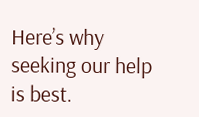Here’s why seeking our help is best.